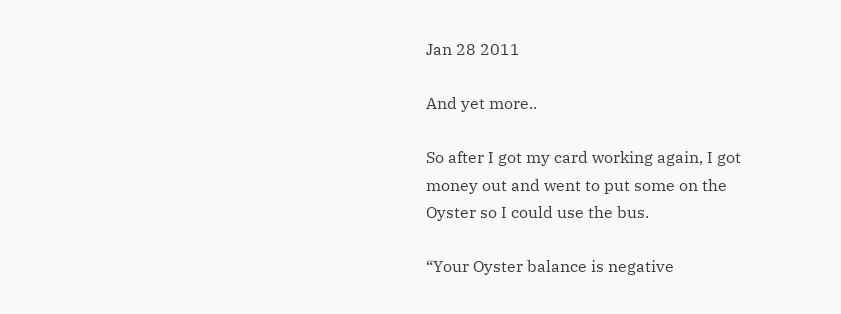Jan 28 2011

And yet more..

So after I got my card working again, I got money out and went to put some on the Oyster so I could use the bus.

“Your Oyster balance is negative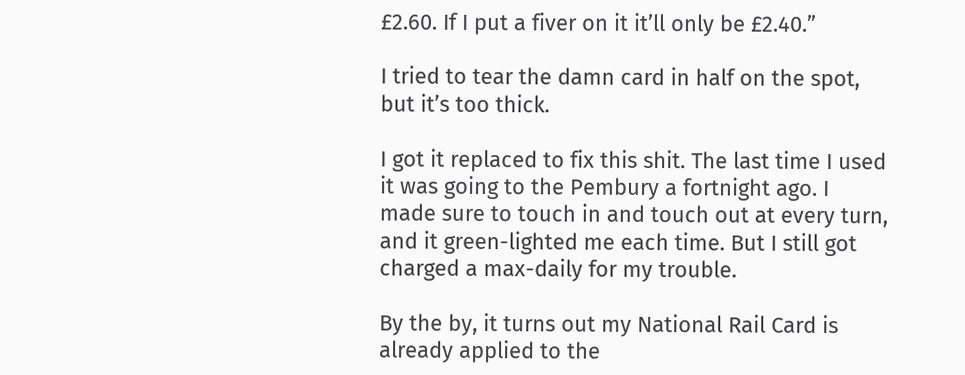£2.60. If I put a fiver on it it’ll only be £2.40.”

I tried to tear the damn card in half on the spot, but it’s too thick.

I got it replaced to fix this shit. The last time I used it was going to the Pembury a fortnight ago. I made sure to touch in and touch out at every turn, and it green-lighted me each time. But I still got charged a max-daily for my trouble.

By the by, it turns out my National Rail Card is already applied to the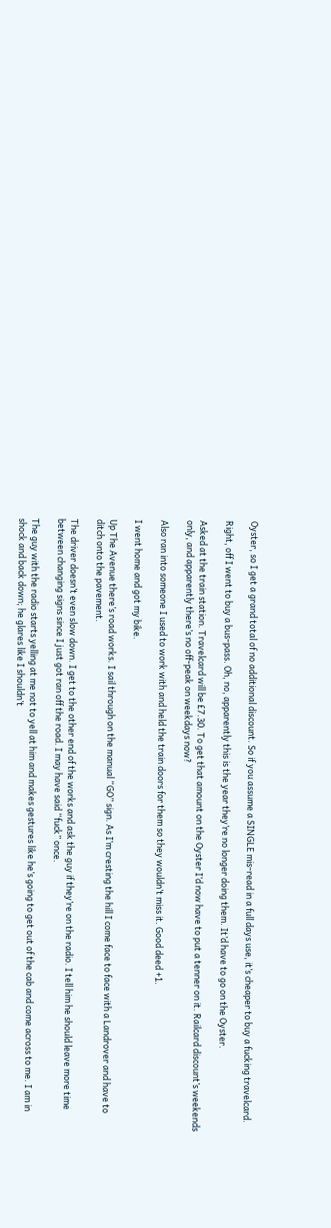Oyster, so I get a grand total of no additional discount. So if you assume a SINGLE mis-read in a full days use, it’s cheaper to buy a fucking travelcard.

Right, off I went to buy a bus-pass. Oh, no, apparently this is the year they’re no longer doing them. It’d have to go on the Oyster.

Asked at the train station. Travelcard will be £7.30. To get that amount on the Oyster I’d now have to put a tenner on it. Railcard discount’s weekends only, and apparently there’s no off-peak on weekdays now?

Also ran into someone I used to work with and held the train doors for them so they wouldn’t miss it. Good deed +1.

I went home and got my bike.

Up The Avenue there’s road works. I sail through on the manual “GO” sign. As I’m cresting the hill I come face to face with a Landrover and have to ditch onto the pavement.

The driver doesn’t even slow down. I get to the other end of the works and ask the guy if they’re on the radio. I tell him he should leave more time between changing signs since I just got ran off the road. I may have said “fuck” once.

The guy with the radio starts yelling at me not to yell at him and makes gestures like he’s going to get out of the cab and come across to me. I am in shock and back down; he glares like I shouldn’t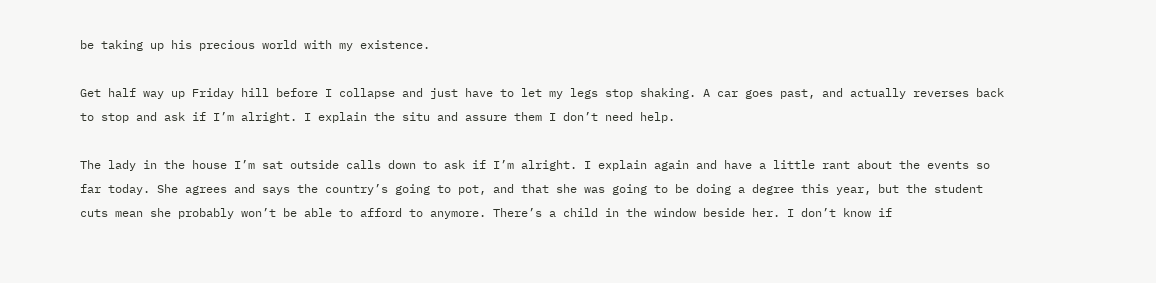be taking up his precious world with my existence.

Get half way up Friday hill before I collapse and just have to let my legs stop shaking. A car goes past, and actually reverses back to stop and ask if I’m alright. I explain the situ and assure them I don’t need help.

The lady in the house I’m sat outside calls down to ask if I’m alright. I explain again and have a little rant about the events so far today. She agrees and says the country’s going to pot, and that she was going to be doing a degree this year, but the student cuts mean she probably won’t be able to afford to anymore. There’s a child in the window beside her. I don’t know if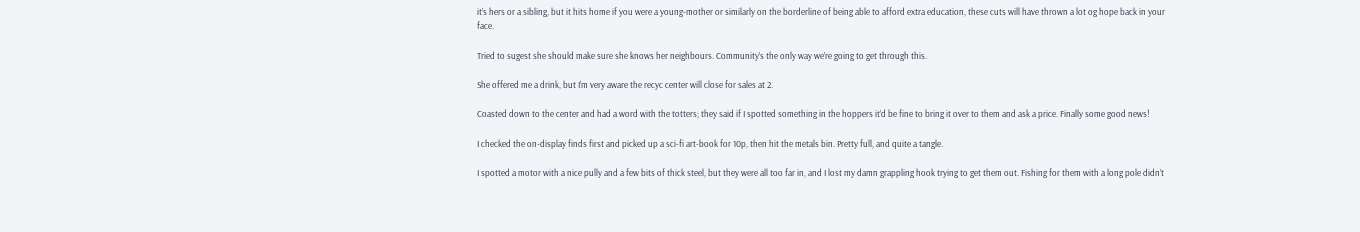it’s hers or a sibling, but it hits home if you were a young-mother or similarly on the borderline of being able to afford extra education, these cuts will have thrown a lot og hope back in your face.

Tried to sugest she should make sure she knows her neighbours. Community’s the only way we’re going to get through this.

She offered me a drink, but I’m very aware the recyc center will close for sales at 2.

Coasted down to the center and had a word with the totters; they said if I spotted something in the hoppers it’d be fine to bring it over to them and ask a price. Finally some good news!

I checked the on-display finds first and picked up a sci-fi art-book for 10p, then hit the metals bin. Pretty full, and quite a tangle.

I spotted a motor with a nice pully and a few bits of thick steel, but they were all too far in, and I lost my damn grappling hook trying to get them out. Fishing for them with a long pole didn’t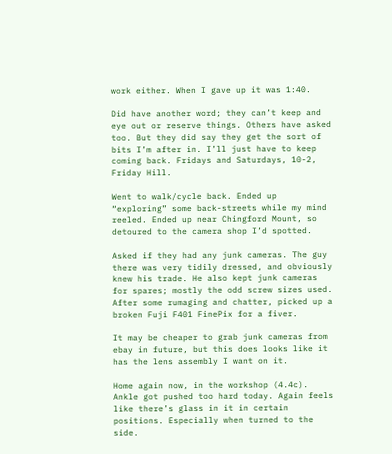work either. When I gave up it was 1:40.

Did have another word; they can’t keep and eye out or reserve things. Others have asked too. But they did say they get the sort of bits I’m after in. I’ll just have to keep coming back. Fridays and Saturdays, 10-2, Friday Hill.

Went to walk/cycle back. Ended up “exploring” some back-streets while my mind reeled. Ended up near Chingford Mount, so detoured to the camera shop I’d spotted.

Asked if they had any junk cameras. The guy there was very tidily dressed, and obviously knew his trade. He also kept junk cameras for spares; mostly the odd screw sizes used. After some rumaging and chatter, picked up a broken Fuji F401 FinePix for a fiver.

It may be cheaper to grab junk cameras from ebay in future, but this does looks like it has the lens assembly I want on it.

Home again now, in the workshop (4.4c). Ankle got pushed too hard today. Again feels like there’s glass in it in certain positions. Especially when turned to the side.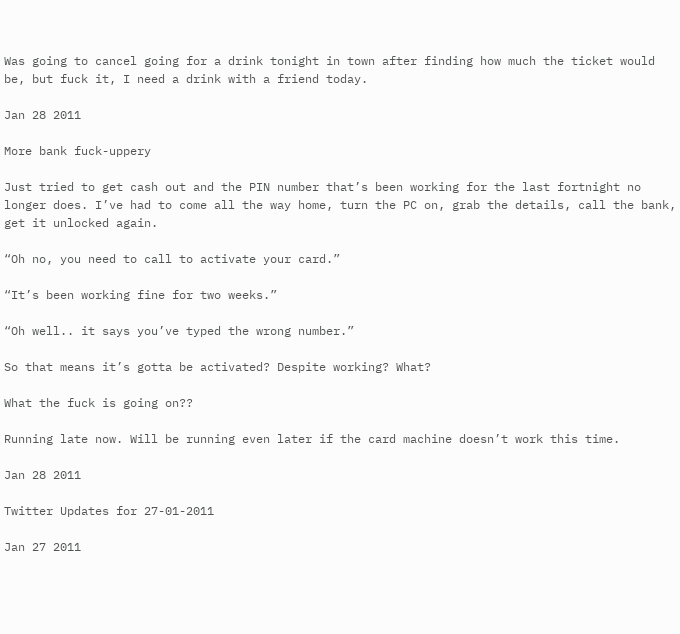Was going to cancel going for a drink tonight in town after finding how much the ticket would be, but fuck it, I need a drink with a friend today.

Jan 28 2011

More bank fuck-uppery

Just tried to get cash out and the PIN number that’s been working for the last fortnight no longer does. I’ve had to come all the way home, turn the PC on, grab the details, call the bank, get it unlocked again.

“Oh no, you need to call to activate your card.”

“It’s been working fine for two weeks.”

“Oh well.. it says you’ve typed the wrong number.”

So that means it’s gotta be activated? Despite working? What?

What the fuck is going on??

Running late now. Will be running even later if the card machine doesn’t work this time.

Jan 28 2011

Twitter Updates for 27-01-2011

Jan 27 2011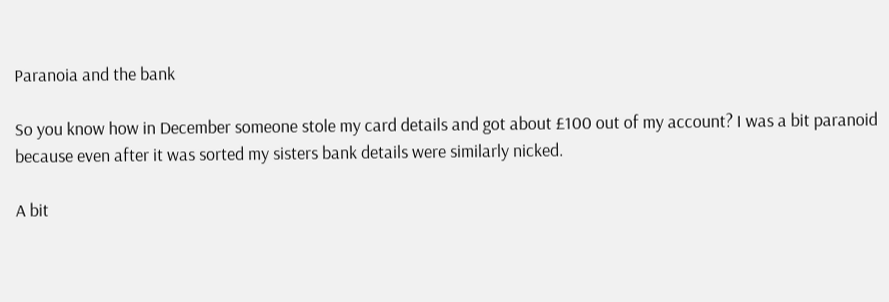Paranoia and the bank

So you know how in December someone stole my card details and got about £100 out of my account? I was a bit paranoid because even after it was sorted my sisters bank details were similarly nicked.

A bit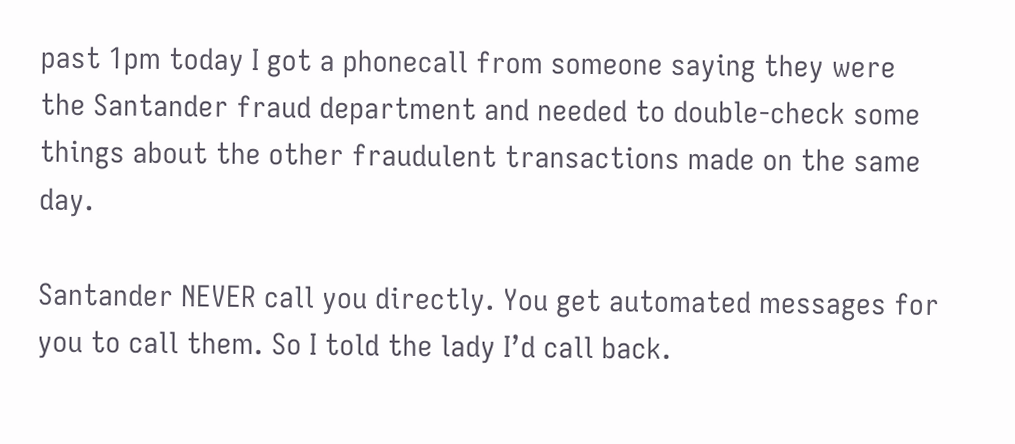past 1pm today I got a phonecall from someone saying they were the Santander fraud department and needed to double-check some things about the other fraudulent transactions made on the same day.

Santander NEVER call you directly. You get automated messages for you to call them. So I told the lady I’d call back.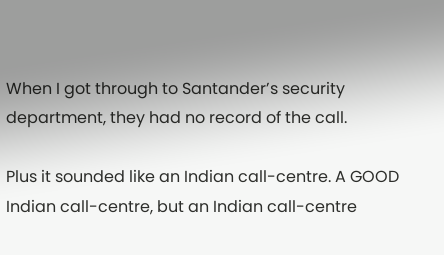When I got through to Santander’s security department, they had no record of the call.

Plus it sounded like an Indian call-centre. A GOOD Indian call-centre, but an Indian call-centre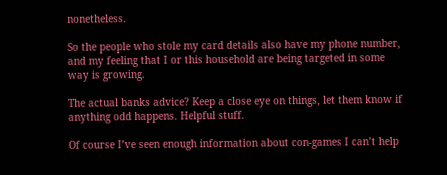nonetheless.

So the people who stole my card details also have my phone number, and my feeling that I or this household are being targeted in some way is growing.

The actual banks advice? Keep a close eye on things, let them know if anything odd happens. Helpful stuff.

Of course I’ve seen enough information about con-games I can’t help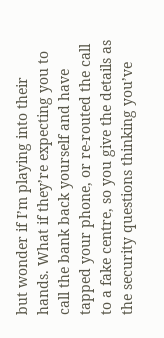but wonder if I’m playing into their hands. What if they’re expecting you to call the bank back yourself and have tapped your phone, or re-routed the call to a fake centre, so you give the details as the security questions thinking you’ve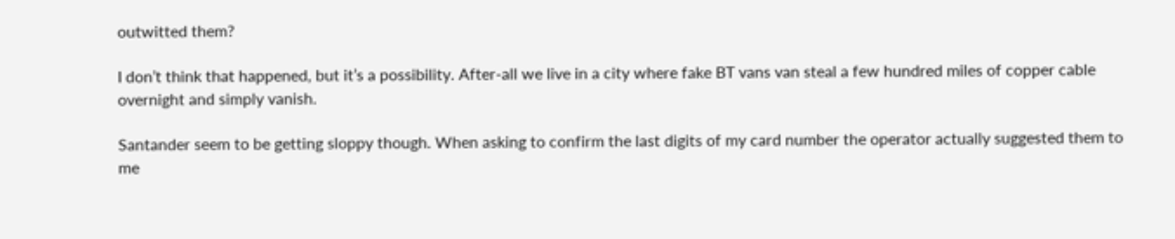outwitted them?

I don’t think that happened, but it’s a possibility. After-all we live in a city where fake BT vans van steal a few hundred miles of copper cable overnight and simply vanish.

Santander seem to be getting sloppy though. When asking to confirm the last digits of my card number the operator actually suggested them to me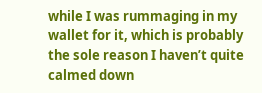while I was rummaging in my wallet for it, which is probably the sole reason I haven’t quite calmed down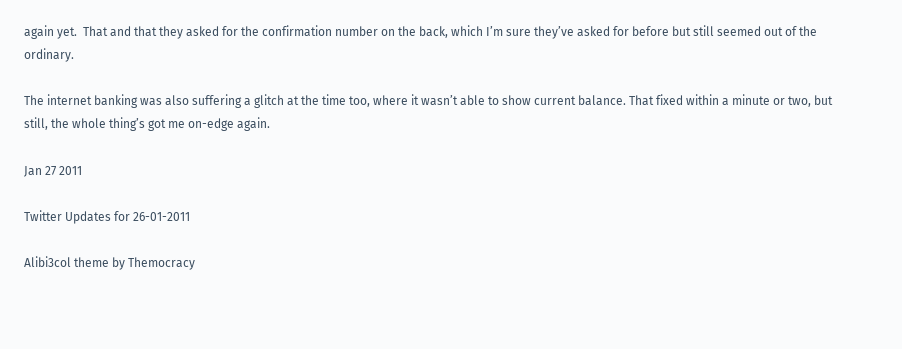again yet.  That and that they asked for the confirmation number on the back, which I’m sure they’ve asked for before but still seemed out of the ordinary.

The internet banking was also suffering a glitch at the time too, where it wasn’t able to show current balance. That fixed within a minute or two, but still, the whole thing’s got me on-edge again.

Jan 27 2011

Twitter Updates for 26-01-2011

Alibi3col theme by Themocracy